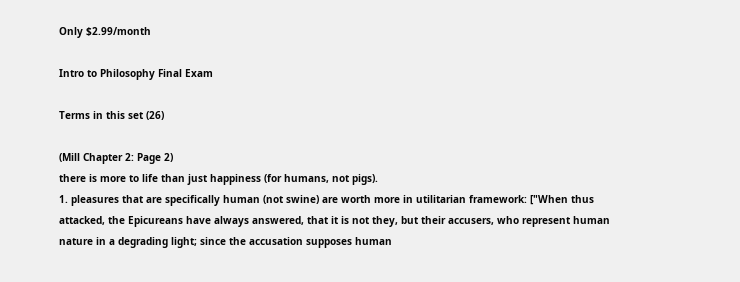Only $2.99/month

Intro to Philosophy Final Exam

Terms in this set (26)

(Mill Chapter 2: Page 2)
there is more to life than just happiness (for humans, not pigs).
1. pleasures that are specifically human (not swine) are worth more in utilitarian framework: ["When thus attacked, the Epicureans have always answered, that it is not they, but their accusers, who represent human nature in a degrading light; since the accusation supposes human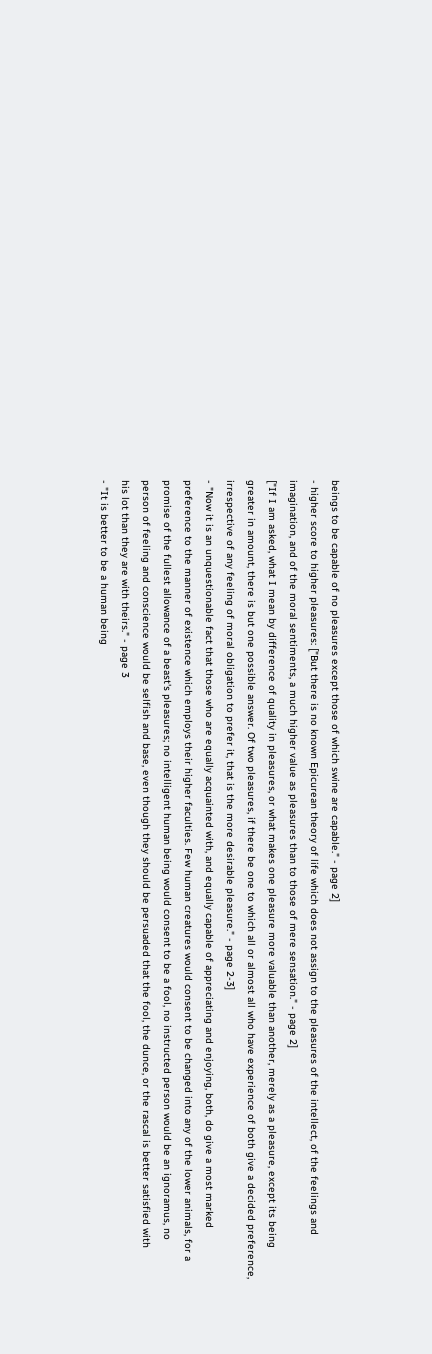beings to be capable of no pleasures except those of which swine are capable." - page 2]
- higher score to higher pleasures: ["But there is no known Epicurean theory of life which does not assign to the pleasures of the intellect, of the feelings and imagination, and of the moral sentiments, a much higher value as pleasures than to those of mere sensation." - page 2]
["If I am asked, what I mean by difference of quality in pleasures, or what makes one pleasure more valuable than another, merely as a pleasure, except its being greater in amount, there is but one possible answer. Of two pleasures, if there be one to which all or almost all who have experience of both give a decided preference, irrespective of any feeling of moral obligation to prefer it, that is the more desirable pleasure." - page 2-3]
- "Now it is an unquestionable fact that those who are equally acquainted with, and equally capable of appreciating and enjoying, both, do give a most marked preference to the manner of existence which employs their higher faculties. Few human creatures would consent to be changed into any of the lower animals, for a promise of the fullest allowance of a beast's pleasures; no intelligent human being would consent to be a fool, no instructed person would be an ignoramus, no
person of feeling and conscience would be selfish and base, even though they should be persuaded that the fool, the dunce, or the rascal is better satisfied with
his lot than they are with theirs." - page 3
- "It is better to be a human being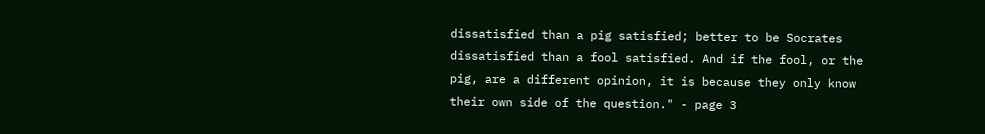dissatisfied than a pig satisfied; better to be Socrates dissatisfied than a fool satisfied. And if the fool, or the pig, are a different opinion, it is because they only know their own side of the question." - page 3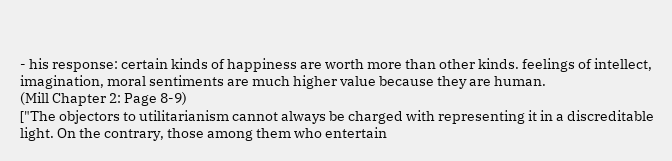- his response: certain kinds of happiness are worth more than other kinds. feelings of intellect, imagination, moral sentiments are much higher value because they are human.
(Mill Chapter 2: Page 8-9)
["The objectors to utilitarianism cannot always be charged with representing it in a discreditable light. On the contrary, those among them who entertain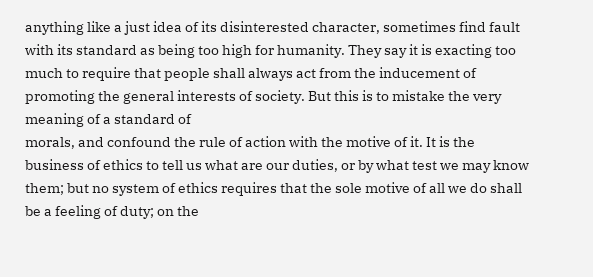anything like a just idea of its disinterested character, sometimes find fault with its standard as being too high for humanity. They say it is exacting too much to require that people shall always act from the inducement of promoting the general interests of society. But this is to mistake the very meaning of a standard of
morals, and confound the rule of action with the motive of it. It is the business of ethics to tell us what are our duties, or by what test we may know them; but no system of ethics requires that the sole motive of all we do shall be a feeling of duty; on the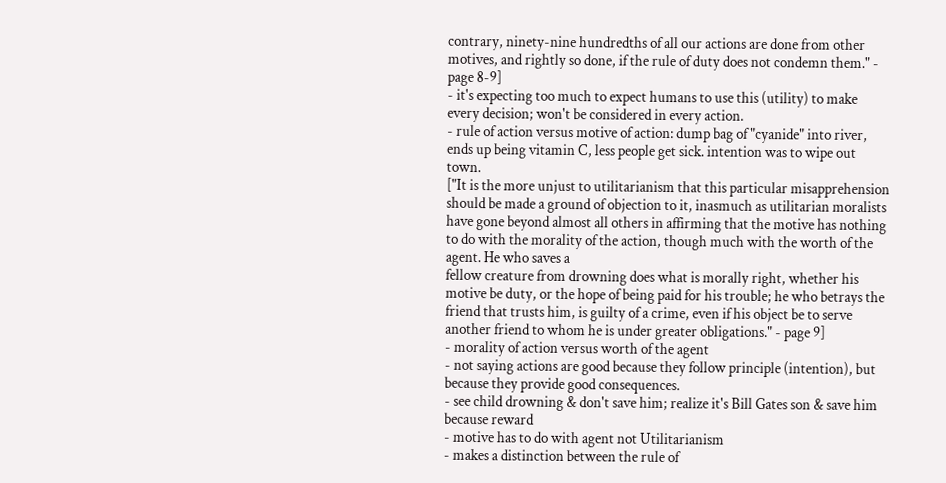contrary, ninety-nine hundredths of all our actions are done from other motives, and rightly so done, if the rule of duty does not condemn them." - page 8-9]
- it's expecting too much to expect humans to use this (utility) to make every decision; won't be considered in every action.
- rule of action versus motive of action: dump bag of "cyanide" into river, ends up being vitamin C, less people get sick. intention was to wipe out town.
["It is the more unjust to utilitarianism that this particular misapprehension should be made a ground of objection to it, inasmuch as utilitarian moralists have gone beyond almost all others in affirming that the motive has nothing to do with the morality of the action, though much with the worth of the agent. He who saves a
fellow creature from drowning does what is morally right, whether his motive be duty, or the hope of being paid for his trouble; he who betrays the friend that trusts him, is guilty of a crime, even if his object be to serve another friend to whom he is under greater obligations." - page 9]
- morality of action versus worth of the agent
- not saying actions are good because they follow principle (intention), but because they provide good consequences.
- see child drowning & don't save him; realize it's Bill Gates son & save him because reward
- motive has to do with agent not Utilitarianism
- makes a distinction between the rule of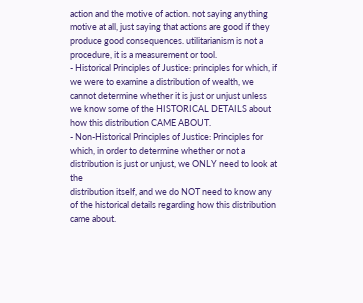action and the motive of action. not saying anything motive at all, just saying that actions are good if they produce good consequences. utilitarianism is not a procedure, it is a measurement or tool.
- Historical Principles of Justice: principles for which, if we were to examine a distribution of wealth, we cannot determine whether it is just or unjust unless we know some of the HISTORICAL DETAILS about how this distribution CAME ABOUT.
- Non-Historical Principles of Justice: Principles for which, in order to determine whether or not a distribution is just or unjust, we ONLY need to look at the
distribution itself, and we do NOT need to know any of the historical details regarding how this distribution came about.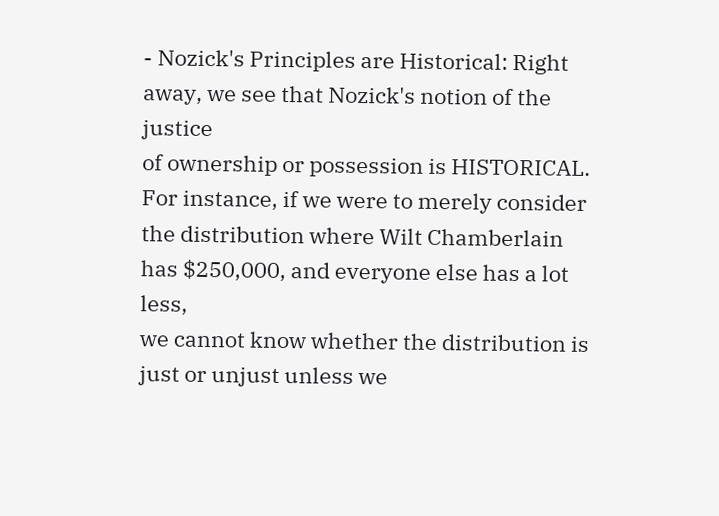- Nozick's Principles are Historical: Right away, we see that Nozick's notion of the justice
of ownership or possession is HISTORICAL. For instance, if we were to merely consider
the distribution where Wilt Chamberlain has $250,000, and everyone else has a lot less,
we cannot know whether the distribution is just or unjust unless we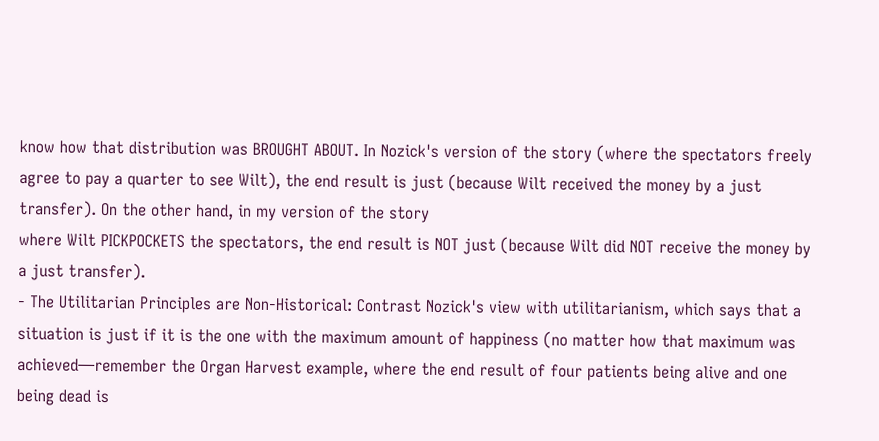know how that distribution was BROUGHT ABOUT. In Nozick's version of the story (where the spectators freely agree to pay a quarter to see Wilt), the end result is just (because Wilt received the money by a just transfer). On the other hand, in my version of the story
where Wilt PICKPOCKETS the spectators, the end result is NOT just (because Wilt did NOT receive the money by a just transfer).
- The Utilitarian Principles are Non-Historical: Contrast Nozick's view with utilitarianism, which says that a situation is just if it is the one with the maximum amount of happiness (no matter how that maximum was achieved—remember the Organ Harvest example, where the end result of four patients being alive and one being dead is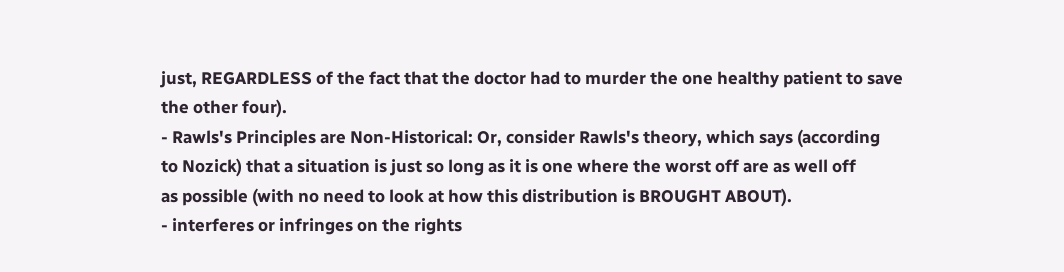just, REGARDLESS of the fact that the doctor had to murder the one healthy patient to save the other four).
- Rawls's Principles are Non-Historical: Or, consider Rawls's theory, which says (according
to Nozick) that a situation is just so long as it is one where the worst off are as well off
as possible (with no need to look at how this distribution is BROUGHT ABOUT).
- interferes or infringes on the rights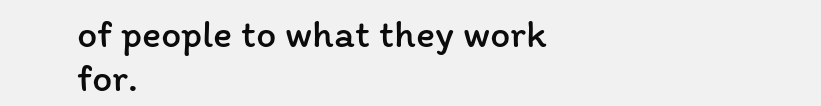of people to what they work for.